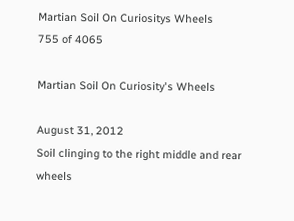Martian Soil On Curiositys Wheels
755 of 4065

Martian Soil On Curiosity's Wheels

August 31, 2012
Soil clinging to the right middle and rear wheels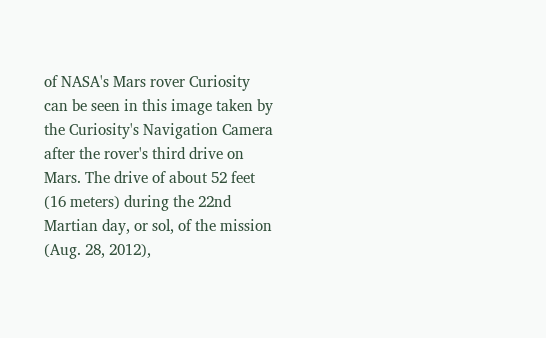of NASA's Mars rover Curiosity can be seen in this image taken by the Curiosity's Navigation Camera after the rover's third drive on Mars. The drive of about 52 feet (16 meters) during the 22nd Martian day, or sol, of the mission (Aug. 28, 2012),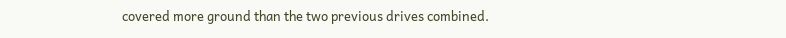covered more ground than the two previous drives combined.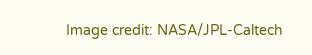Image credit: NASA/JPL-Caltech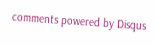comments powered by Disqus